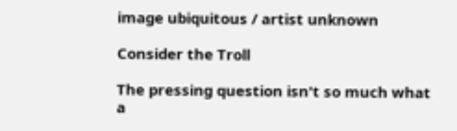image ubiquitous / artist unknown

Consider the Troll

The pressing question isn't so much what a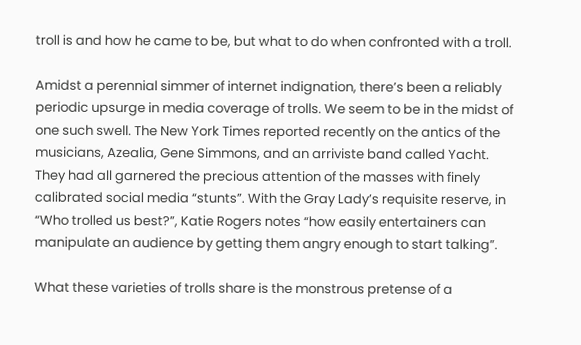troll is and how he came to be, but what to do when confronted with a troll.

Amidst a perennial simmer of internet indignation, there’s been a reliably periodic upsurge in media coverage of trolls. We seem to be in the midst of one such swell. The New York Times reported recently on the antics of the musicians, Azealia, Gene Simmons, and an arriviste band called Yacht. They had all garnered the precious attention of the masses with finely calibrated social media “stunts”. With the Gray Lady’s requisite reserve, in “Who trolled us best?”, Katie Rogers notes “how easily entertainers can manipulate an audience by getting them angry enough to start talking”.

What these varieties of trolls share is the monstrous pretense of a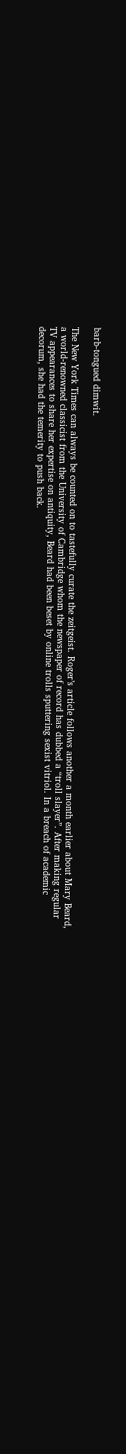barb-tongued dimwit.

The New York Times can always be counted on to tastefully curate the zeitgeist. Roger’s article follows another a month earlier about Mary Beard, a world-renowned classicist from the University of Cambridge whom the newspaper of record has dubbed a “troll slayer”. After making regular TV appearances to share her expertise on antiquity, Beard had been beset by online trolls sputtering sexist vitriol. In a breach of academic decorum, she had the temerity to push back.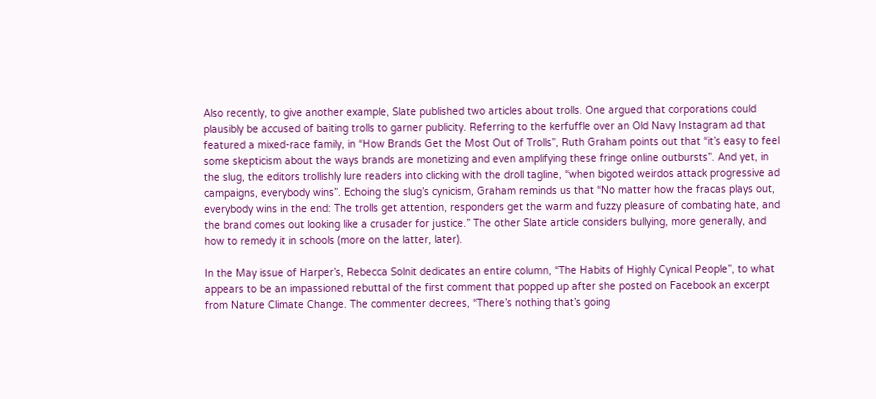Also recently, to give another example, Slate published two articles about trolls. One argued that corporations could plausibly be accused of baiting trolls to garner publicity. Referring to the kerfuffle over an Old Navy Instagram ad that featured a mixed-race family, in “How Brands Get the Most Out of Trolls”, Ruth Graham points out that “it’s easy to feel some skepticism about the ways brands are monetizing and even amplifying these fringe online outbursts”. And yet, in the slug, the editors trollishly lure readers into clicking with the droll tagline, “when bigoted weirdos attack progressive ad campaigns, everybody wins”. Echoing the slug’s cynicism, Graham reminds us that “No matter how the fracas plays out, everybody wins in the end: The trolls get attention, responders get the warm and fuzzy pleasure of combating hate, and the brand comes out looking like a crusader for justice.” The other Slate article considers bullying, more generally, and how to remedy it in schools (more on the latter, later).

In the May issue of Harper’s, Rebecca Solnit dedicates an entire column, “The Habits of Highly Cynical People”, to what appears to be an impassioned rebuttal of the first comment that popped up after she posted on Facebook an excerpt from Nature Climate Change. The commenter decrees, “There’s nothing that’s going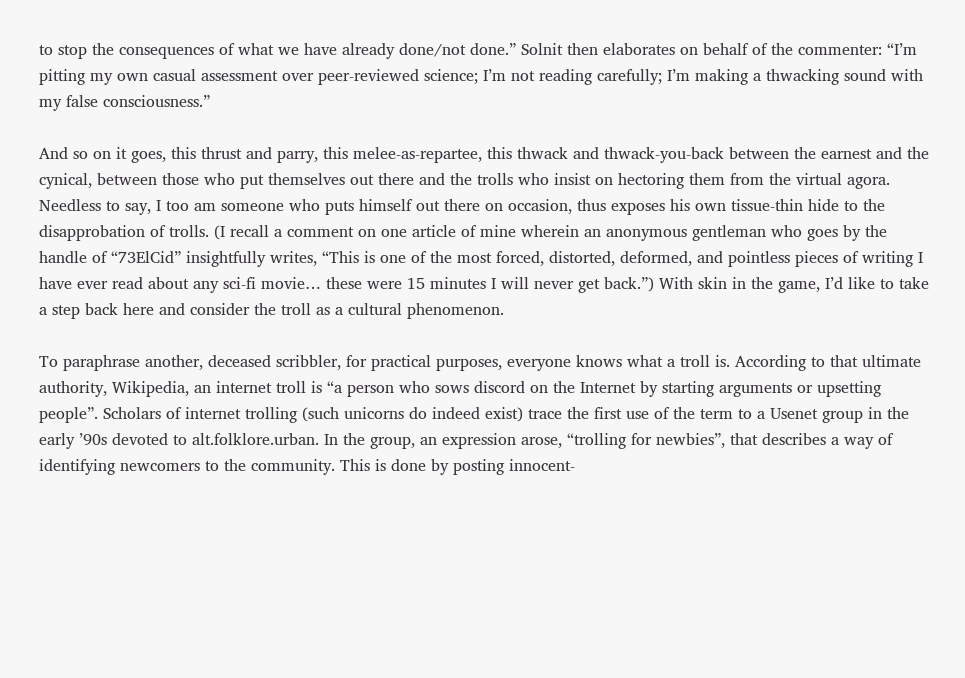to stop the consequences of what we have already done/not done.” Solnit then elaborates on behalf of the commenter: “I’m pitting my own casual assessment over peer-reviewed science; I’m not reading carefully; I’m making a thwacking sound with my false consciousness.”

And so on it goes, this thrust and parry, this melee-as-repartee, this thwack and thwack-you-back between the earnest and the cynical, between those who put themselves out there and the trolls who insist on hectoring them from the virtual agora. Needless to say, I too am someone who puts himself out there on occasion, thus exposes his own tissue-thin hide to the disapprobation of trolls. (I recall a comment on one article of mine wherein an anonymous gentleman who goes by the handle of “73ElCid” insightfully writes, “This is one of the most forced, distorted, deformed, and pointless pieces of writing I have ever read about any sci-fi movie… these were 15 minutes I will never get back.”) With skin in the game, I’d like to take a step back here and consider the troll as a cultural phenomenon.

To paraphrase another, deceased scribbler, for practical purposes, everyone knows what a troll is. According to that ultimate authority, Wikipedia, an internet troll is “a person who sows discord on the Internet by starting arguments or upsetting people”. Scholars of internet trolling (such unicorns do indeed exist) trace the first use of the term to a Usenet group in the early ’90s devoted to alt.folklore.urban. In the group, an expression arose, “trolling for newbies”, that describes a way of identifying newcomers to the community. This is done by posting innocent-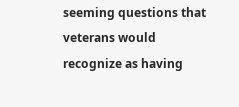seeming questions that veterans would recognize as having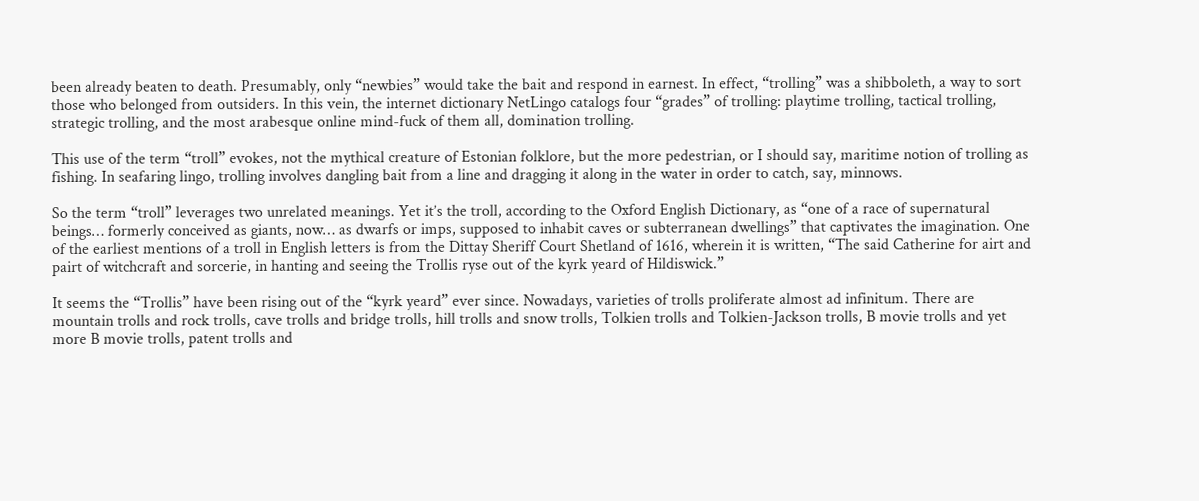been already beaten to death. Presumably, only “newbies” would take the bait and respond in earnest. In effect, “trolling” was a shibboleth, a way to sort those who belonged from outsiders. In this vein, the internet dictionary NetLingo catalogs four “grades” of trolling: playtime trolling, tactical trolling, strategic trolling, and the most arabesque online mind-fuck of them all, domination trolling.

This use of the term “troll” evokes, not the mythical creature of Estonian folklore, but the more pedestrian, or I should say, maritime notion of trolling as fishing. In seafaring lingo, trolling involves dangling bait from a line and dragging it along in the water in order to catch, say, minnows.

So the term “troll” leverages two unrelated meanings. Yet it’s the troll, according to the Oxford English Dictionary, as “one of a race of supernatural beings… formerly conceived as giants, now… as dwarfs or imps, supposed to inhabit caves or subterranean dwellings” that captivates the imagination. One of the earliest mentions of a troll in English letters is from the Dittay Sheriff Court Shetland of 1616, wherein it is written, “The said Catherine for airt and pairt of witchcraft and sorcerie, in hanting and seeing the Trollis ryse out of the kyrk yeard of Hildiswick.”

It seems the “Trollis” have been rising out of the “kyrk yeard” ever since. Nowadays, varieties of trolls proliferate almost ad infinitum. There are mountain trolls and rock trolls, cave trolls and bridge trolls, hill trolls and snow trolls, Tolkien trolls and Tolkien-Jackson trolls, B movie trolls and yet more B movie trolls, patent trolls and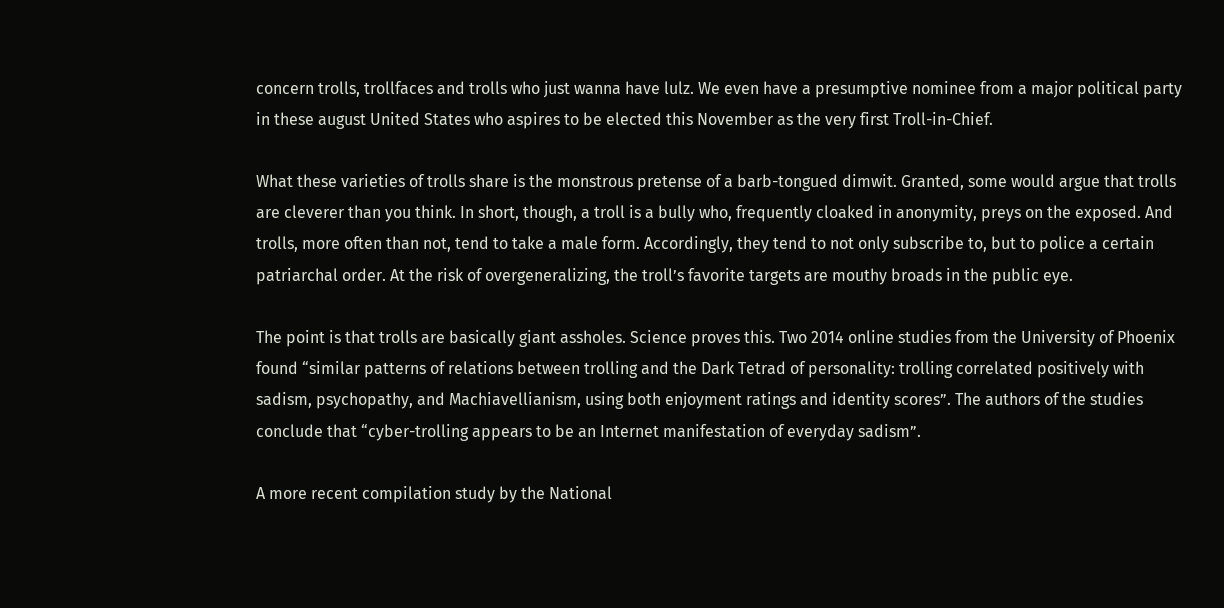concern trolls, trollfaces and trolls who just wanna have lulz. We even have a presumptive nominee from a major political party in these august United States who aspires to be elected this November as the very first Troll-in-Chief.

What these varieties of trolls share is the monstrous pretense of a barb-tongued dimwit. Granted, some would argue that trolls are cleverer than you think. In short, though, a troll is a bully who, frequently cloaked in anonymity, preys on the exposed. And trolls, more often than not, tend to take a male form. Accordingly, they tend to not only subscribe to, but to police a certain patriarchal order. At the risk of overgeneralizing, the troll’s favorite targets are mouthy broads in the public eye.

The point is that trolls are basically giant assholes. Science proves this. Two 2014 online studies from the University of Phoenix found “similar patterns of relations between trolling and the Dark Tetrad of personality: trolling correlated positively with sadism, psychopathy, and Machiavellianism, using both enjoyment ratings and identity scores”. The authors of the studies conclude that “cyber-trolling appears to be an Internet manifestation of everyday sadism”.

A more recent compilation study by the National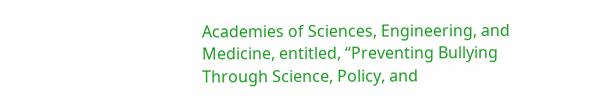Academies of Sciences, Engineering, and Medicine, entitled, “Preventing Bullying Through Science, Policy, and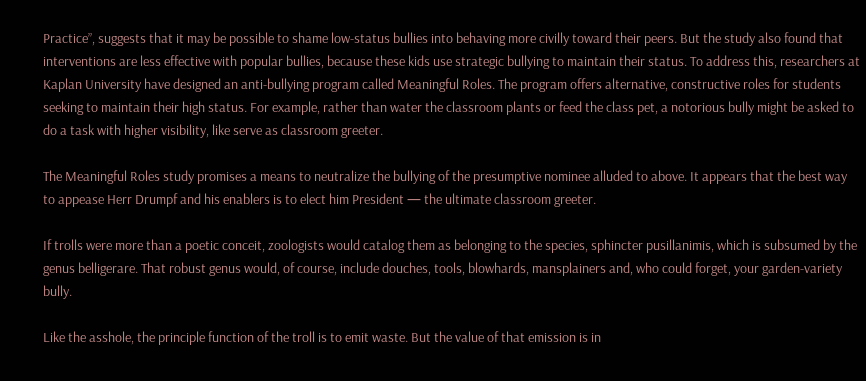Practice”, suggests that it may be possible to shame low-status bullies into behaving more civilly toward their peers. But the study also found that interventions are less effective with popular bullies, because these kids use strategic bullying to maintain their status. To address this, researchers at Kaplan University have designed an anti-bullying program called Meaningful Roles. The program offers alternative, constructive roles for students seeking to maintain their high status. For example, rather than water the classroom plants or feed the class pet, a notorious bully might be asked to do a task with higher visibility, like serve as classroom greeter.

The Meaningful Roles study promises a means to neutralize the bullying of the presumptive nominee alluded to above. It appears that the best way to appease Herr Drumpf and his enablers is to elect him President — the ultimate classroom greeter.

If trolls were more than a poetic conceit, zoologists would catalog them as belonging to the species, sphincter pusillanimis, which is subsumed by the genus belligerare. That robust genus would, of course, include douches, tools, blowhards, mansplainers and, who could forget, your garden-variety bully.

Like the asshole, the principle function of the troll is to emit waste. But the value of that emission is in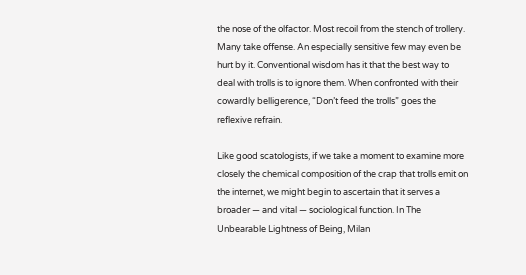the nose of the olfactor. Most recoil from the stench of trollery. Many take offense. An especially sensitive few may even be hurt by it. Conventional wisdom has it that the best way to deal with trolls is to ignore them. When confronted with their cowardly belligerence, “Don’t feed the trolls” goes the reflexive refrain.

Like good scatologists, if we take a moment to examine more closely the chemical composition of the crap that trolls emit on the internet, we might begin to ascertain that it serves a broader — and vital — sociological function. In The Unbearable Lightness of Being, Milan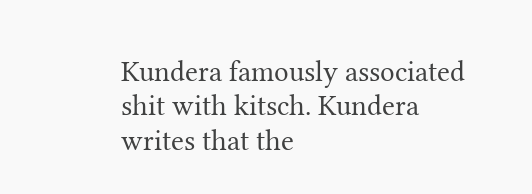Kundera famously associated shit with kitsch. Kundera writes that the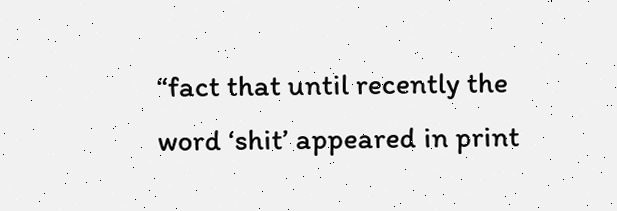“fact that until recently the word ‘shit’ appeared in print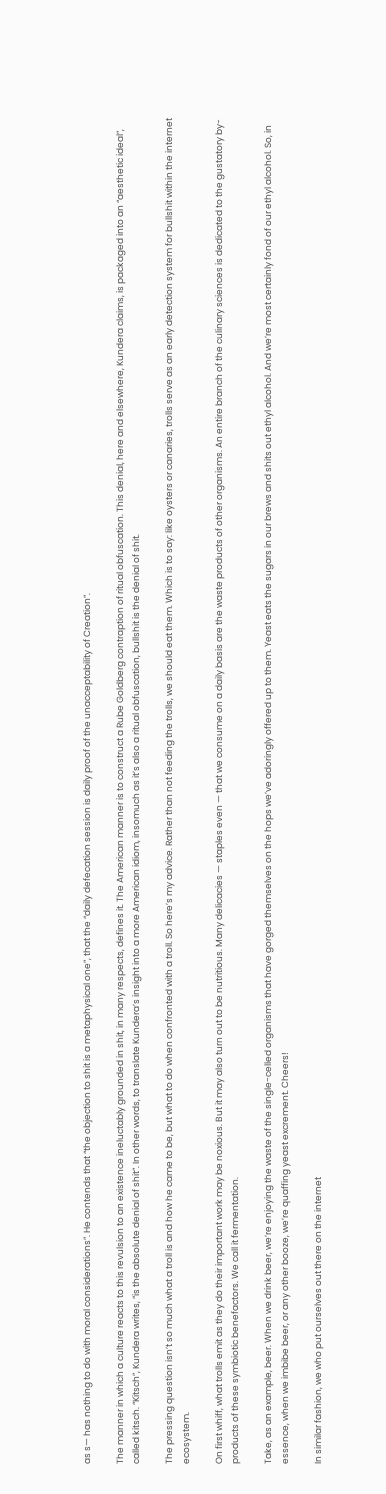as s— has nothing to do with moral considerations”. He contends that “the objection to shit is a metaphysical one”, that the “daily defecation session is daily proof of the unacceptability of Creation”.

The manner in which a culture reacts to this revulsion to an existence ineluctably grounded in shit, in many respects, defines it. The American manner is to construct a Rube Goldberg contraption of ritual obfuscation. This denial, here and elsewhere, Kundera claims, is packaged into an “aesthetic ideal”, called kitsch. “Kitsch”, Kundera writes, “is the absolute denial of shit”. In other words, to translate Kundera’s insight into a more American idiom, insomuch as it’s also a ritual obfuscation, bullshit is the denial of shit.

The pressing question isn’t so much what a troll is and how he came to be, but what to do when confronted with a troll. So here’s my advice. Rather than not feeding the trolls, we should eat them. Which is to say: like oysters or canaries, trolls serve as an early detection system for bullshit within the internet ecosystem.

On first whiff, what trolls emit as they do their important work may be noxious. But it may also turn out to be nutritious. Many delicacies — staples even — that we consume on a daily basis are the waste products of other organisms. An entire branch of the culinary sciences is dedicated to the gustatory by-products of these symbiotic benefactors. We call it fermentation.

Take, as an example, beer. When we drink beer, we’re enjoying the waste of the single-celled organisms that have gorged themselves on the hops we’ve adoringly offered up to them. Yeast eats the sugars in our brews and shits out ethyl alcohol. And we’re most certainly fond of our ethyl alcohol. So, in essence, when we imbibe beer, or any other booze, we’re quaffing yeast excrement. Cheers!

In similar fashion, we who put ourselves out there on the internet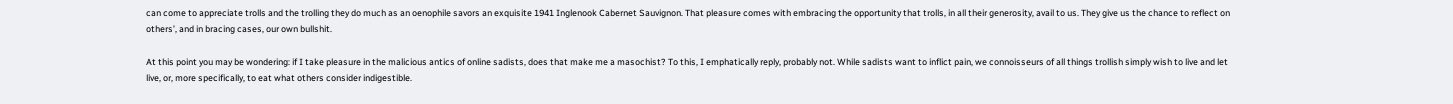can come to appreciate trolls and the trolling they do much as an oenophile savors an exquisite 1941 Inglenook Cabernet Sauvignon. That pleasure comes with embracing the opportunity that trolls, in all their generosity, avail to us. They give us the chance to reflect on others’, and in bracing cases, our own bullshit.

At this point you may be wondering: if I take pleasure in the malicious antics of online sadists, does that make me a masochist? To this, I emphatically reply, probably not. While sadists want to inflict pain, we connoisseurs of all things trollish simply wish to live and let live, or, more specifically, to eat what others consider indigestible.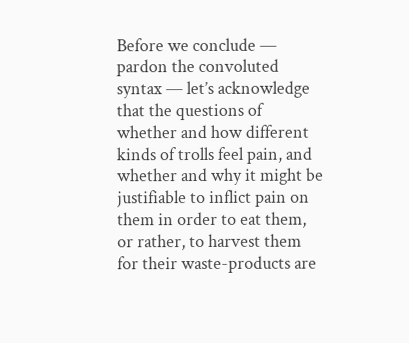Before we conclude — pardon the convoluted syntax — let’s acknowledge that the questions of whether and how different kinds of trolls feel pain, and whether and why it might be justifiable to inflict pain on them in order to eat them, or rather, to harvest them for their waste-products are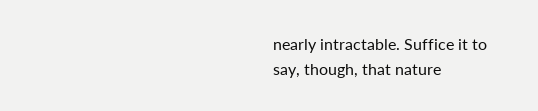nearly intractable. Suffice it to say, though, that nature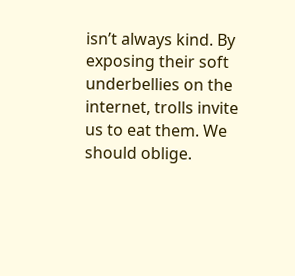isn’t always kind. By exposing their soft underbellies on the internet, trolls invite us to eat them. We should oblige.